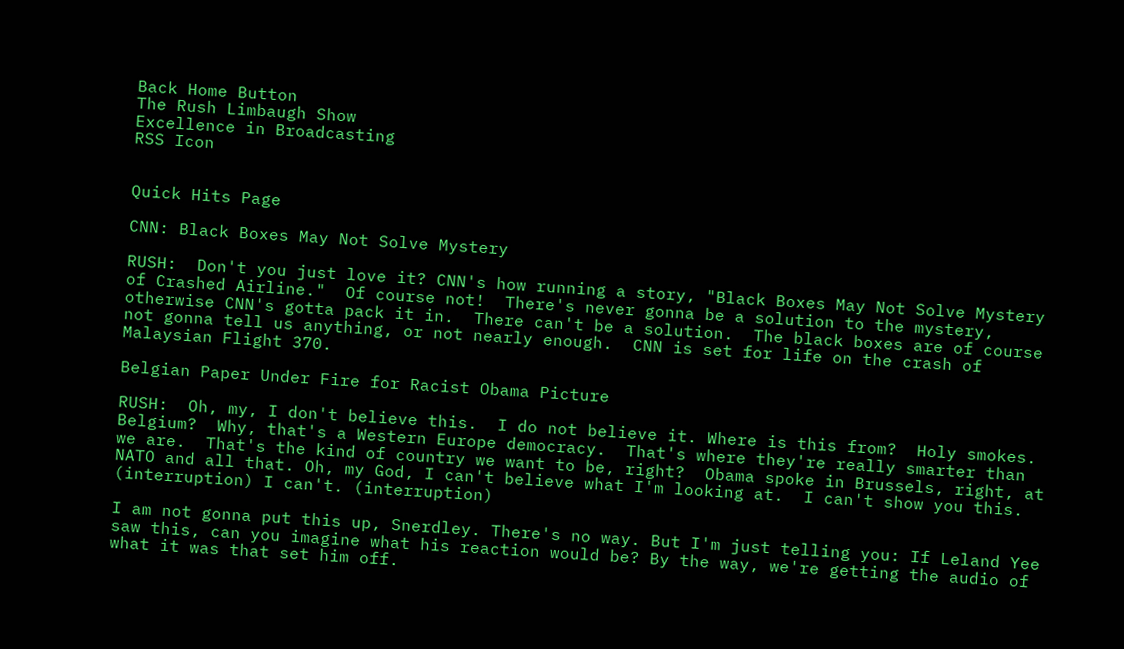Back Home Button
The Rush Limbaugh Show
Excellence in Broadcasting
RSS Icon


Quick Hits Page

CNN: Black Boxes May Not Solve Mystery

RUSH:  Don't you just love it? CNN's how running a story, "Black Boxes May Not Solve Mystery of Crashed Airline."  Of course not!  There's never gonna be a solution to the mystery, otherwise CNN's gotta pack it in.  There can't be a solution.  The black boxes are of course not gonna tell us anything, or not nearly enough.  CNN is set for life on the crash of Malaysian Flight 370.

Belgian Paper Under Fire for Racist Obama Picture

RUSH:  Oh, my, I don't believe this.  I do not believe it. Where is this from?  Holy smokes.  Belgium?  Why, that's a Western Europe democracy.  That's where they're really smarter than we are.  That's the kind of country we want to be, right?  Obama spoke in Brussels, right, at NATO and all that. Oh, my God, I can't believe what I'm looking at.  I can't show you this.  (interruption) I can't. (interruption)

I am not gonna put this up, Snerdley. There's no way. But I'm just telling you: If Leland Yee saw this, can you imagine what his reaction would be? By the way, we're getting the audio of what it was that set him off.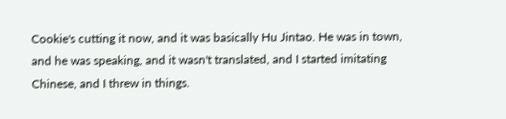Cookie's cutting it now, and it was basically Hu Jintao. He was in town, and he was speaking, and it wasn't translated, and I started imitating Chinese, and I threw in things.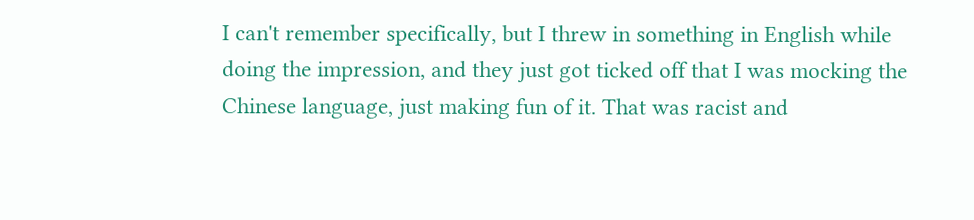I can't remember specifically, but I threw in something in English while doing the impression, and they just got ticked off that I was mocking the Chinese language, just making fun of it. That was racist and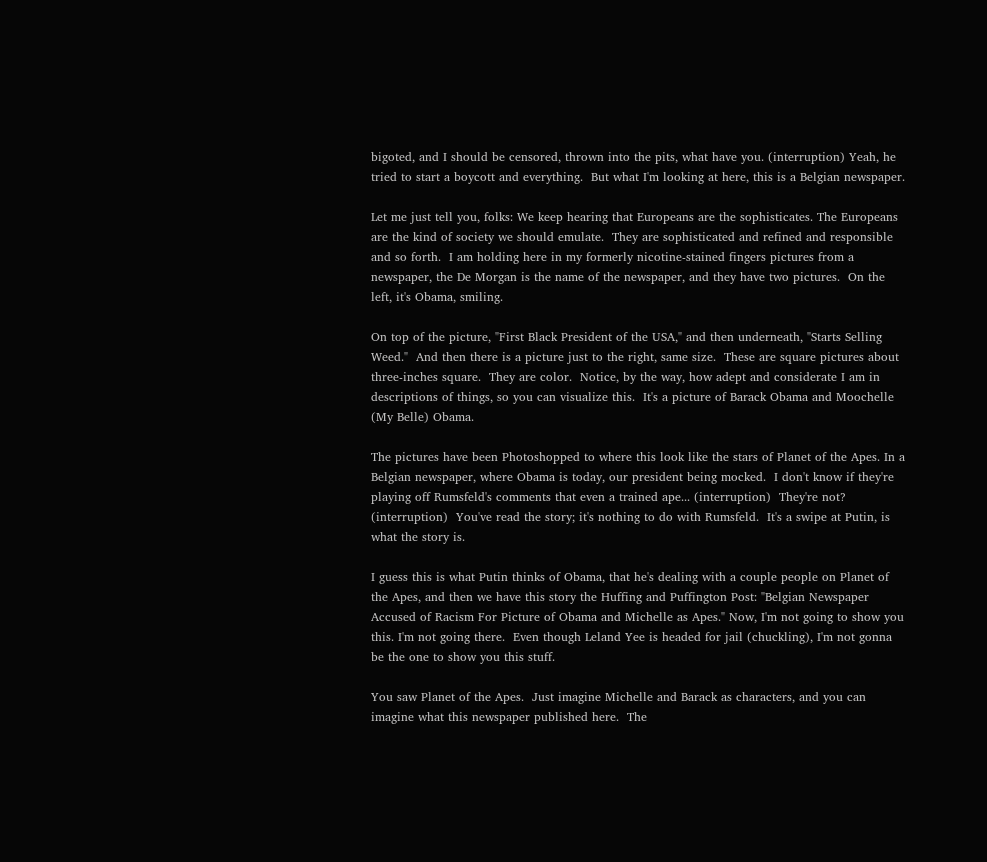bigoted, and I should be censored, thrown into the pits, what have you. (interruption) Yeah, he tried to start a boycott and everything.  But what I'm looking at here, this is a Belgian newspaper.

Let me just tell you, folks: We keep hearing that Europeans are the sophisticates. The Europeans are the kind of society we should emulate.  They are sophisticated and refined and responsible and so forth.  I am holding here in my formerly nicotine-stained fingers pictures from a newspaper, the De Morgan is the name of the newspaper, and they have two pictures.  On the left, it's Obama, smiling.

On top of the picture, "First Black President of the USA," and then underneath, "Starts Selling Weed."  And then there is a picture just to the right, same size.  These are square pictures about three-inches square.  They are color.  Notice, by the way, how adept and considerate I am in descriptions of things, so you can visualize this.  It's a picture of Barack Obama and Moochelle (My Belle) Obama.

The pictures have been Photoshopped to where this look like the stars of Planet of the Apes. In a Belgian newspaper, where Obama is today, our president being mocked.  I don't know if they're playing off Rumsfeld's comments that even a trained ape... (interruption)  They're not? (interruption)  You've read the story; it's nothing to do with Rumsfeld.  It's a swipe at Putin, is what the story is.

I guess this is what Putin thinks of Obama, that he's dealing with a couple people on Planet of the Apes, and then we have this story the Huffing and Puffington Post: "Belgian Newspaper Accused of Racism For Picture of Obama and Michelle as Apes." Now, I'm not going to show you this. I'm not going there.  Even though Leland Yee is headed for jail (chuckling), I'm not gonna be the one to show you this stuff.

You saw Planet of the Apes.  Just imagine Michelle and Barack as characters, and you can imagine what this newspaper published here.  The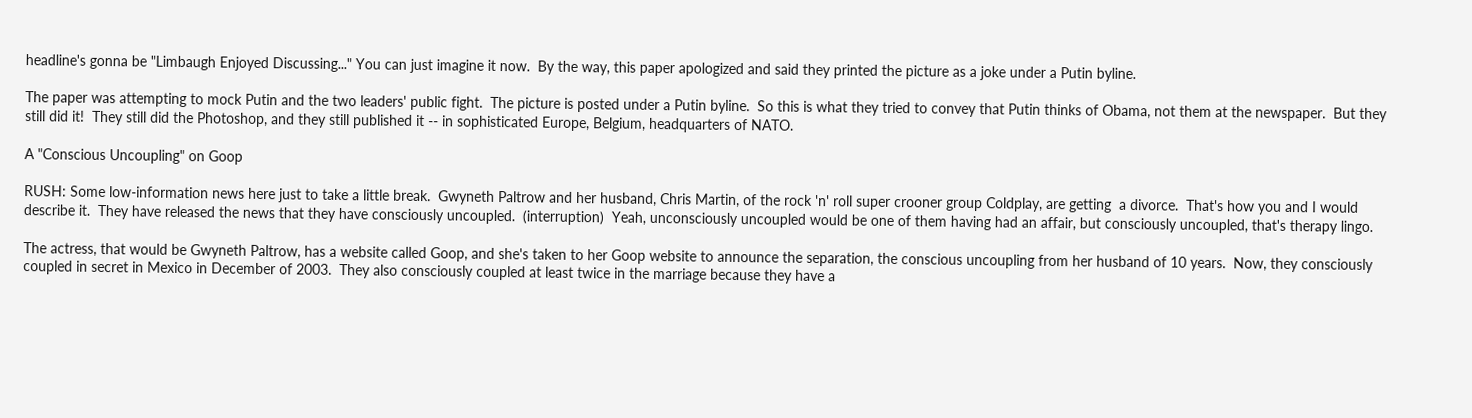headline's gonna be "Limbaugh Enjoyed Discussing..." You can just imagine it now.  By the way, this paper apologized and said they printed the picture as a joke under a Putin byline.

The paper was attempting to mock Putin and the two leaders' public fight.  The picture is posted under a Putin byline.  So this is what they tried to convey that Putin thinks of Obama, not them at the newspaper.  But they still did it!  They still did the Photoshop, and they still published it -- in sophisticated Europe, Belgium, headquarters of NATO.

A "Conscious Uncoupling" on Goop

RUSH: Some low-information news here just to take a little break.  Gwyneth Paltrow and her husband, Chris Martin, of the rock 'n' roll super crooner group Coldplay, are getting  a divorce.  That's how you and I would describe it.  They have released the news that they have consciously uncoupled.  (interruption)  Yeah, unconsciously uncoupled would be one of them having had an affair, but consciously uncoupled, that's therapy lingo.

The actress, that would be Gwyneth Paltrow, has a website called Goop, and she's taken to her Goop website to announce the separation, the conscious uncoupling from her husband of 10 years.  Now, they consciously coupled in secret in Mexico in December of 2003.  They also consciously coupled at least twice in the marriage because they have a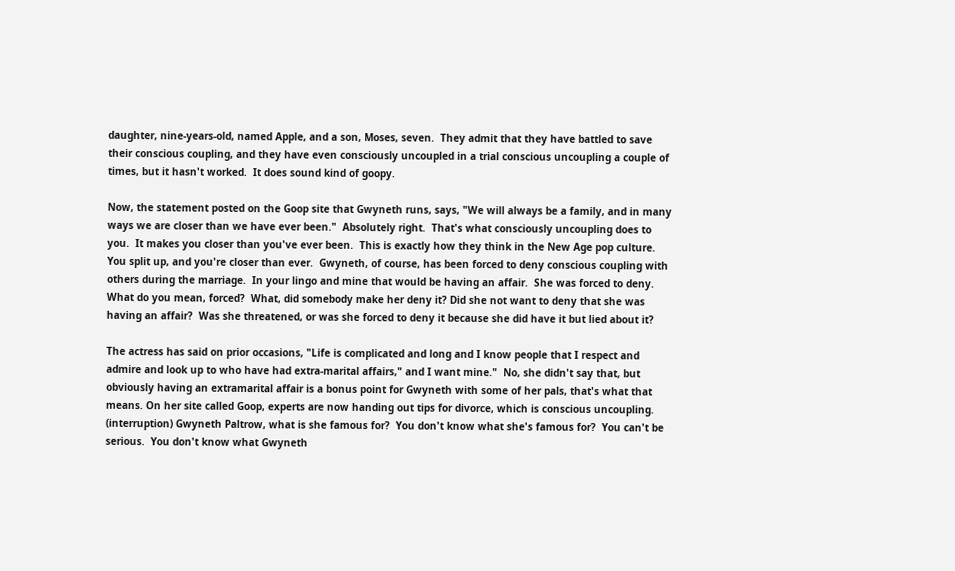daughter, nine-years-old, named Apple, and a son, Moses, seven.  They admit that they have battled to save their conscious coupling, and they have even consciously uncoupled in a trial conscious uncoupling a couple of times, but it hasn't worked.  It does sound kind of goopy.

Now, the statement posted on the Goop site that Gwyneth runs, says, "We will always be a family, and in many ways we are closer than we have ever been."  Absolutely right.  That's what consciously uncoupling does to you.  It makes you closer than you've ever been.  This is exactly how they think in the New Age pop culture.  You split up, and you're closer than ever.  Gwyneth, of course, has been forced to deny conscious coupling with others during the marriage.  In your lingo and mine that would be having an affair.  She was forced to deny.  What do you mean, forced?  What, did somebody make her deny it? Did she not want to deny that she was having an affair?  Was she threatened, or was she forced to deny it because she did have it but lied about it?

The actress has said on prior occasions, "Life is complicated and long and I know people that I respect and admire and look up to who have had extra-marital affairs," and I want mine."  No, she didn't say that, but obviously having an extramarital affair is a bonus point for Gwyneth with some of her pals, that's what that means. On her site called Goop, experts are now handing out tips for divorce, which is conscious uncoupling.  (interruption) Gwyneth Paltrow, what is she famous for?  You don't know what she's famous for?  You can't be serious.  You don't know what Gwyneth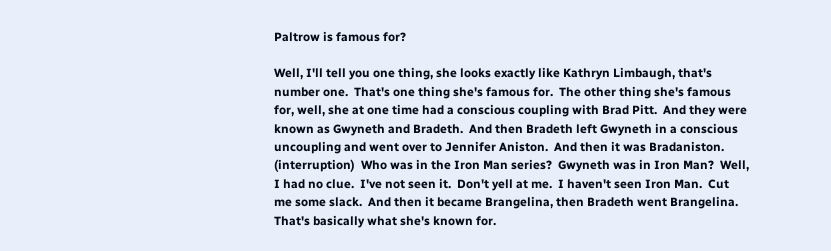Paltrow is famous for?

Well, I'll tell you one thing, she looks exactly like Kathryn Limbaugh, that's number one.  That's one thing she's famous for.  The other thing she's famous for, well, she at one time had a conscious coupling with Brad Pitt.  And they were known as Gwyneth and Bradeth.  And then Bradeth left Gwyneth in a conscious uncoupling and went over to Jennifer Aniston.  And then it was Bradaniston.  (interruption)  Who was in the Iron Man series?  Gwyneth was in Iron Man?  Well, I had no clue.  I've not seen it.  Don't yell at me.  I haven't seen Iron Man.  Cut me some slack.  And then it became Brangelina, then Bradeth went Brangelina.  That's basically what she's known for.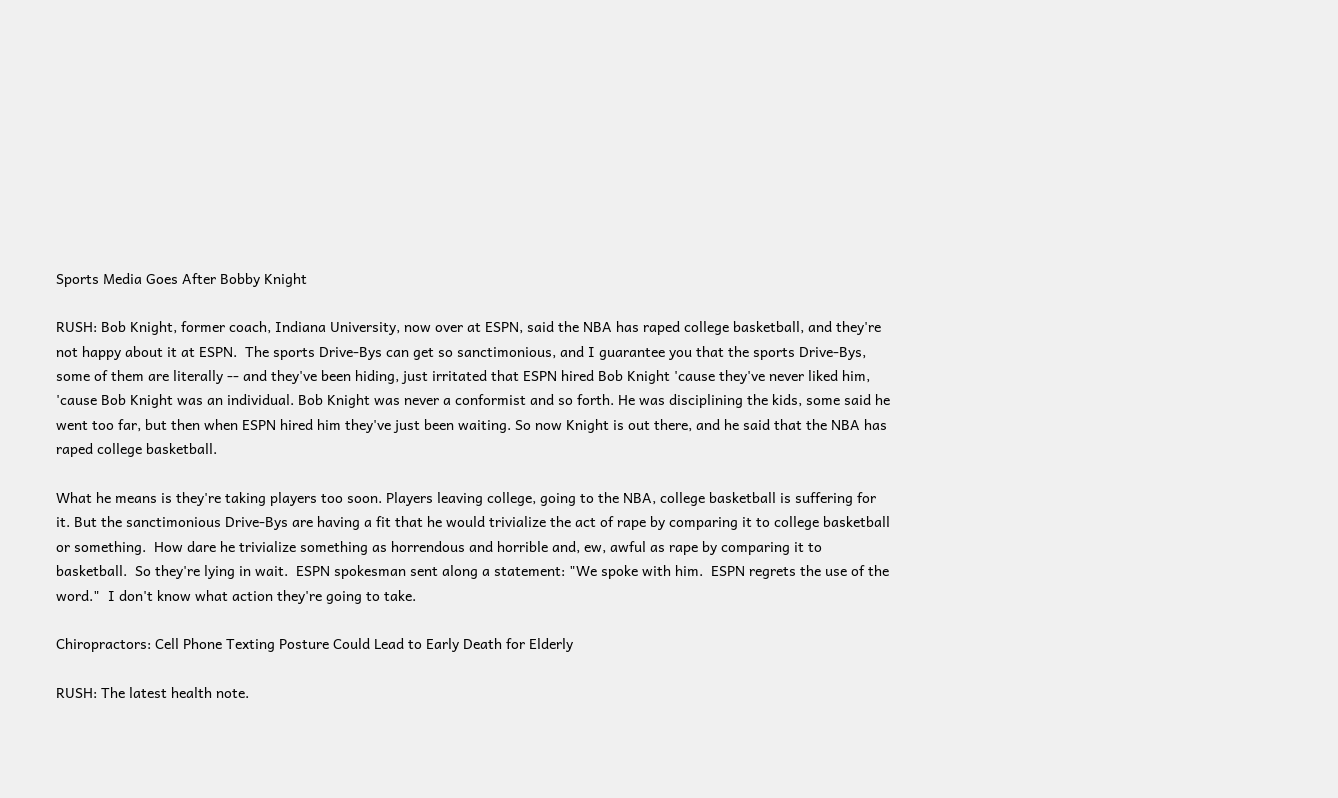Sports Media Goes After Bobby Knight

RUSH: Bob Knight, former coach, Indiana University, now over at ESPN, said the NBA has raped college basketball, and they're not happy about it at ESPN.  The sports Drive-Bys can get so sanctimonious, and I guarantee you that the sports Drive-Bys, some of them are literally -- and they've been hiding, just irritated that ESPN hired Bob Knight 'cause they've never liked him, 'cause Bob Knight was an individual. Bob Knight was never a conformist and so forth. He was disciplining the kids, some said he went too far, but then when ESPN hired him they've just been waiting. So now Knight is out there, and he said that the NBA has raped college basketball.

What he means is they're taking players too soon. Players leaving college, going to the NBA, college basketball is suffering for it. But the sanctimonious Drive-Bys are having a fit that he would trivialize the act of rape by comparing it to college basketball or something.  How dare he trivialize something as horrendous and horrible and, ew, awful as rape by comparing it to basketball.  So they're lying in wait.  ESPN spokesman sent along a statement: "We spoke with him.  ESPN regrets the use of the word."  I don't know what action they're going to take.

Chiropractors: Cell Phone Texting Posture Could Lead to Early Death for Elderly

RUSH: The latest health note.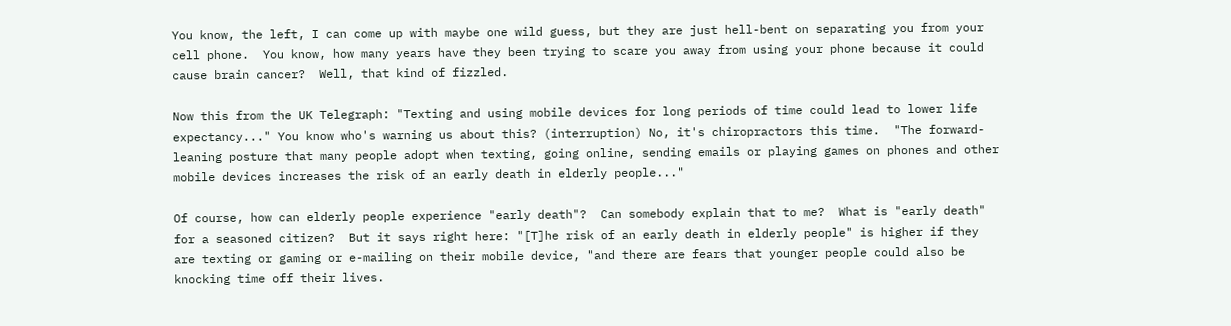You know, the left, I can come up with maybe one wild guess, but they are just hell-bent on separating you from your cell phone.  You know, how many years have they been trying to scare you away from using your phone because it could cause brain cancer?  Well, that kind of fizzled.

Now this from the UK Telegraph: "Texting and using mobile devices for long periods of time could lead to lower life expectancy..." You know who's warning us about this? (interruption) No, it's chiropractors this time.  "The forward-leaning posture that many people adopt when texting, going online, sending emails or playing games on phones and other mobile devices increases the risk of an early death in elderly people..."

Of course, how can elderly people experience "early death"?  Can somebody explain that to me?  What is "early death" for a seasoned citizen?  But it says right here: "[T]he risk of an early death in elderly people" is higher if they are texting or gaming or e-mailing on their mobile device, "and there are fears that younger people could also be knocking time off their lives.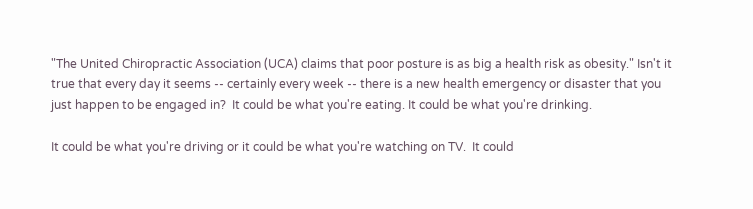"The United Chiropractic Association (UCA) claims that poor posture is as big a health risk as obesity." Isn't it true that every day it seems -- certainly every week -- there is a new health emergency or disaster that you just happen to be engaged in?  It could be what you're eating. It could be what you're drinking.

It could be what you're driving or it could be what you're watching on TV.  It could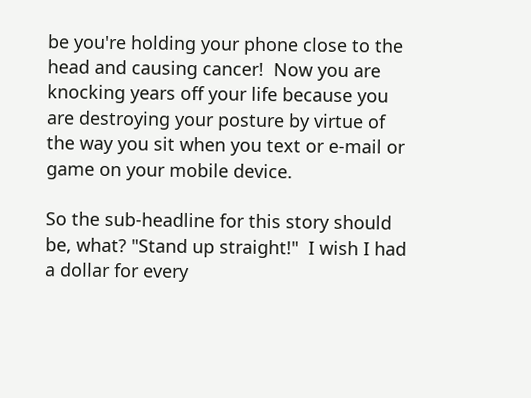be you're holding your phone close to the head and causing cancer!  Now you are knocking years off your life because you are destroying your posture by virtue of the way you sit when you text or e-mail or game on your mobile device.

So the sub-headline for this story should be, what? "Stand up straight!"  I wish I had a dollar for every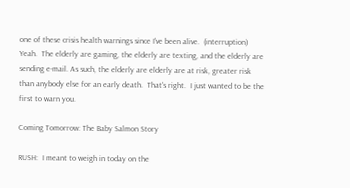one of these crisis health warnings since I've been alive.  (interruption)  Yeah.  The elderly are gaming, the elderly are texting, and the elderly are sending e-mail. As such, the elderly are elderly are at risk, greater risk than anybody else for an early death.  That's right.  I just wanted to be the first to warn you.

Coming Tomorrow: The Baby Salmon Story

RUSH:  I meant to weigh in today on the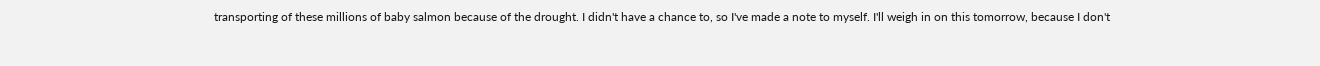transporting of these millions of baby salmon because of the drought. I didn't have a chance to, so I've made a note to myself. I'll weigh in on this tomorrow, because I don't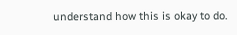understand how this is okay to do.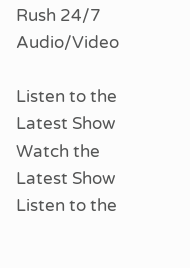Rush 24/7 Audio/Video

Listen to the Latest Show Watch the Latest Show
Listen to the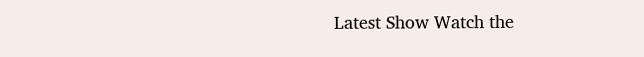Latest Show Watch the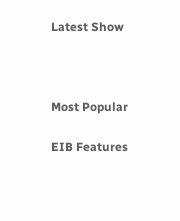Latest Show



Most Popular

EIB Features